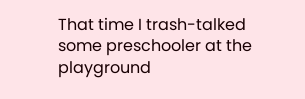That time I trash-talked some preschooler at the playground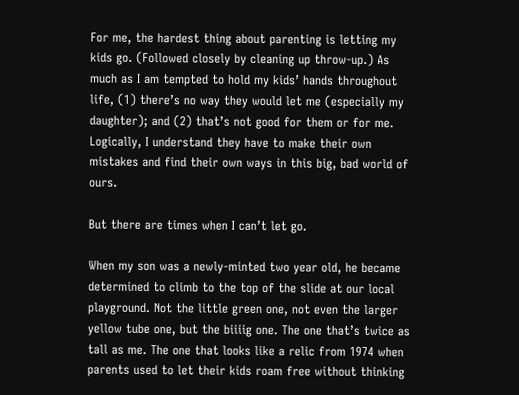For me, the hardest thing about parenting is letting my kids go. (Followed closely by cleaning up throw-up.) As much as I am tempted to hold my kids’ hands throughout life, (1) there’s no way they would let me (especially my daughter); and (2) that’s not good for them or for me. Logically, I understand they have to make their own mistakes and find their own ways in this big, bad world of ours.

But there are times when I can’t let go.

When my son was a newly-minted two year old, he became determined to climb to the top of the slide at our local playground. Not the little green one, not even the larger yellow tube one, but the biiiig one. The one that’s twice as tall as me. The one that looks like a relic from 1974 when parents used to let their kids roam free without thinking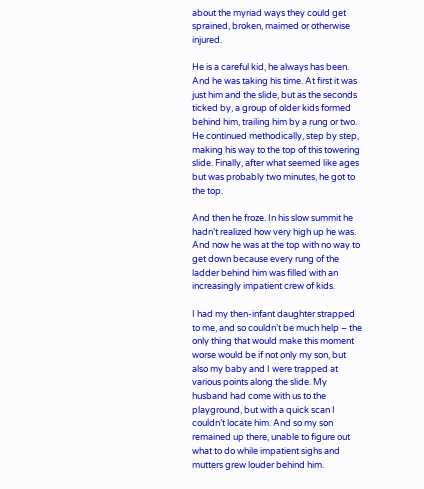about the myriad ways they could get sprained, broken, maimed or otherwise injured.

He is a careful kid, he always has been. And he was taking his time. At first it was just him and the slide, but as the seconds ticked by, a group of older kids formed behind him, trailing him by a rung or two. He continued methodically, step by step, making his way to the top of this towering slide. Finally, after what seemed like ages but was probably two minutes, he got to the top.

And then he froze. In his slow summit he hadn’t realized how very high up he was. And now he was at the top with no way to get down because every rung of the ladder behind him was filled with an increasingly impatient crew of kids.

I had my then-infant daughter strapped to me, and so couldn’t be much help – the only thing that would make this moment worse would be if not only my son, but also my baby and I were trapped at various points along the slide. My husband had come with us to the playground, but with a quick scan I couldn’t locate him. And so my son remained up there, unable to figure out what to do while impatient sighs and mutters grew louder behind him.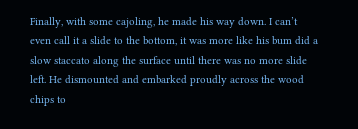Finally, with some cajoling, he made his way down. I can’t even call it a slide to the bottom, it was more like his bum did a slow staccato along the surface until there was no more slide left. He dismounted and embarked proudly across the wood chips to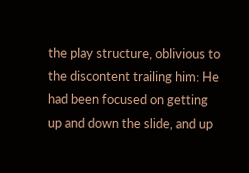the play structure, oblivious to the discontent trailing him: He had been focused on getting up and down the slide, and up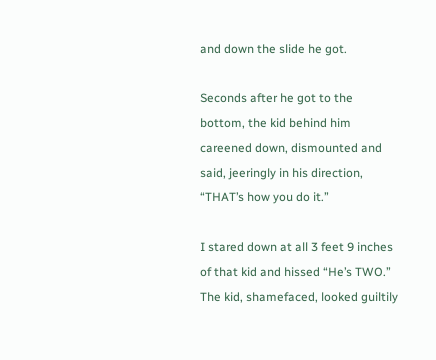and down the slide he got.

Seconds after he got to the bottom, the kid behind him careened down, dismounted and said, jeeringly in his direction, “THAT’s how you do it.”

I stared down at all 3 feet 9 inches of that kid and hissed “He’s TWO.” The kid, shamefaced, looked guiltily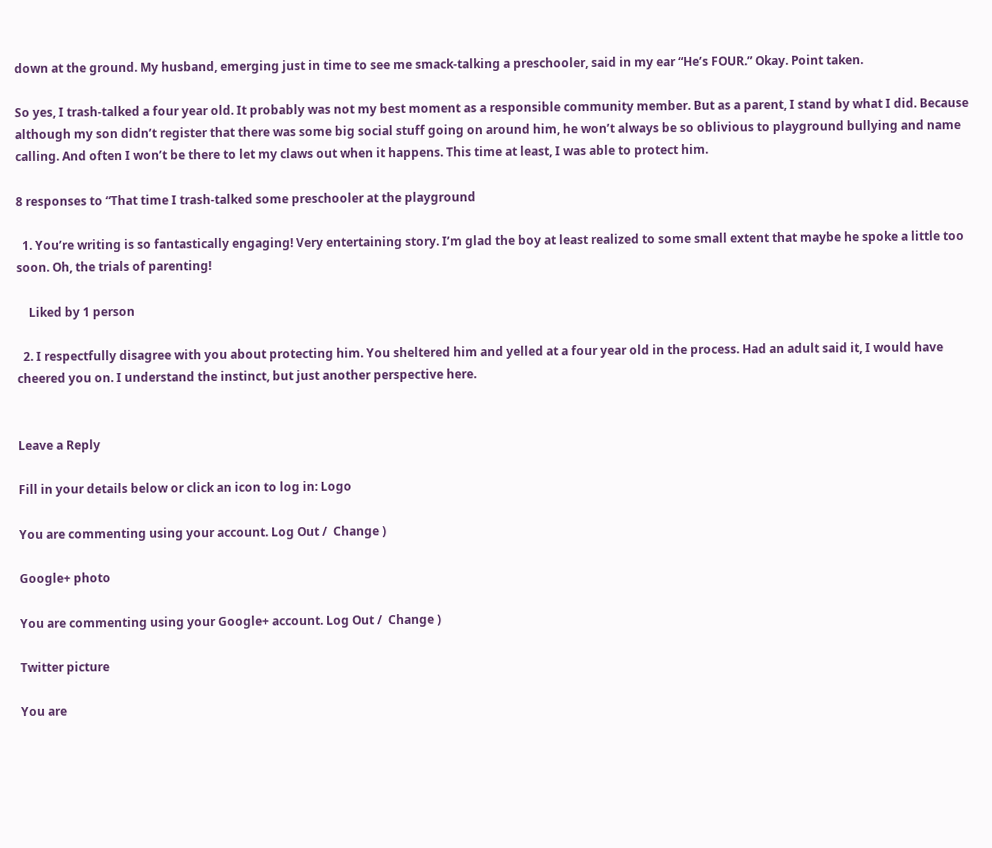down at the ground. My husband, emerging just in time to see me smack-talking a preschooler, said in my ear “He’s FOUR.” Okay. Point taken.

So yes, I trash-talked a four year old. It probably was not my best moment as a responsible community member. But as a parent, I stand by what I did. Because although my son didn’t register that there was some big social stuff going on around him, he won’t always be so oblivious to playground bullying and name calling. And often I won’t be there to let my claws out when it happens. This time at least, I was able to protect him.

8 responses to “That time I trash-talked some preschooler at the playground

  1. You’re writing is so fantastically engaging! Very entertaining story. I’m glad the boy at least realized to some small extent that maybe he spoke a little too soon. Oh, the trials of parenting!

    Liked by 1 person

  2. I respectfully disagree with you about protecting him. You sheltered him and yelled at a four year old in the process. Had an adult said it, I would have cheered you on. I understand the instinct, but just another perspective here.


Leave a Reply

Fill in your details below or click an icon to log in: Logo

You are commenting using your account. Log Out /  Change )

Google+ photo

You are commenting using your Google+ account. Log Out /  Change )

Twitter picture

You are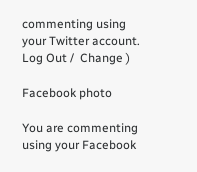commenting using your Twitter account. Log Out /  Change )

Facebook photo

You are commenting using your Facebook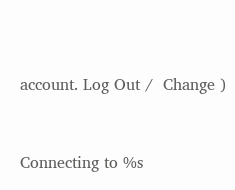account. Log Out /  Change )


Connecting to %s